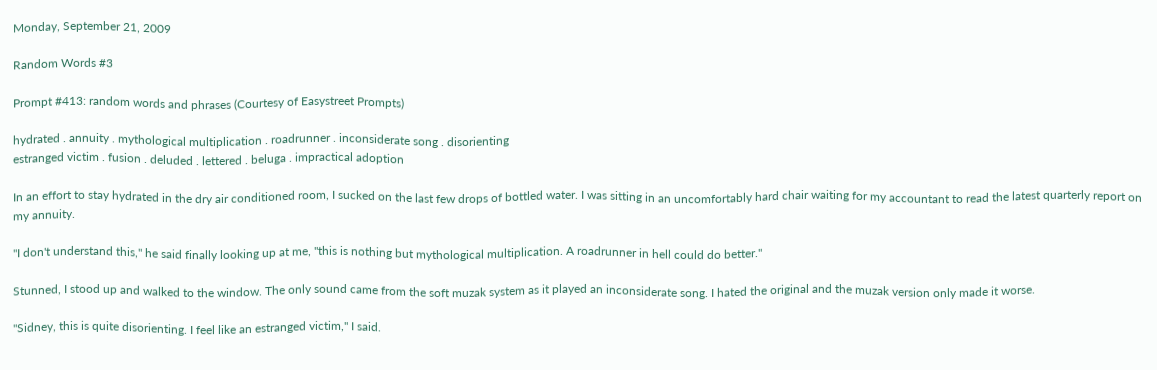Monday, September 21, 2009

Random Words #3

Prompt #413: random words and phrases (Courtesy of Easystreet Prompts)

hydrated . annuity . mythological multiplication . roadrunner . inconsiderate song . disorienting
estranged victim . fusion . deluded . lettered . beluga . impractical adoption

In an effort to stay hydrated in the dry air conditioned room, I sucked on the last few drops of bottled water. I was sitting in an uncomfortably hard chair waiting for my accountant to read the latest quarterly report on my annuity.

"I don't understand this," he said finally looking up at me, "this is nothing but mythological multiplication. A roadrunner in hell could do better."

Stunned, I stood up and walked to the window. The only sound came from the soft muzak system as it played an inconsiderate song. I hated the original and the muzak version only made it worse.

"Sidney, this is quite disorienting. I feel like an estranged victim," I said.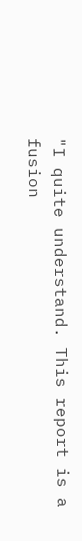"I quite understand. This report is a fusion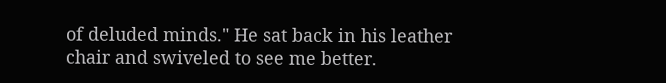of deluded minds." He sat back in his leather chair and swiveled to see me better.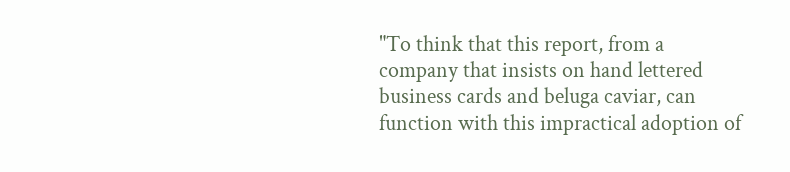"To think that this report, from a company that insists on hand lettered business cards and beluga caviar, can function with this impractical adoption of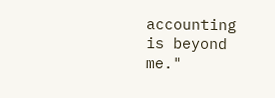accounting is beyond me."